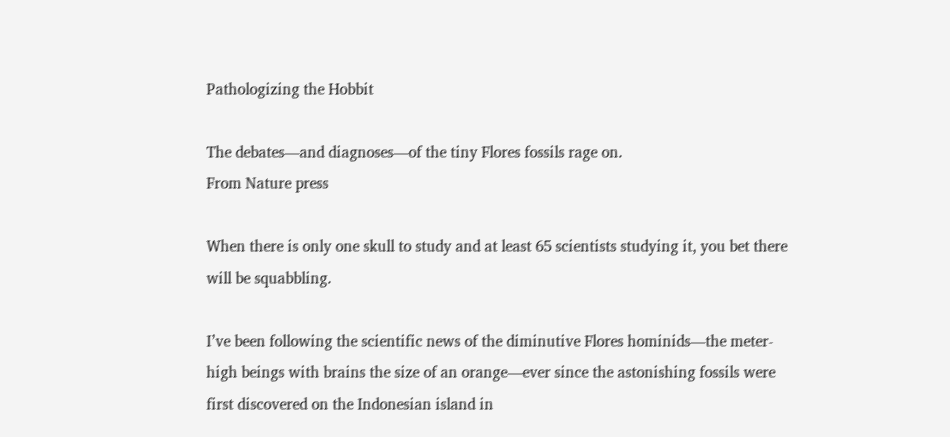Pathologizing the Hobbit

The debates—and diagnoses—of the tiny Flores fossils rage on.
From Nature press

When there is only one skull to study and at least 65 scientists studying it, you bet there will be squabbling.

I’ve been following the scientific news of the diminutive Flores hominids—the meter-high beings with brains the size of an orange—ever since the astonishing fossils were first discovered on the Indonesian island in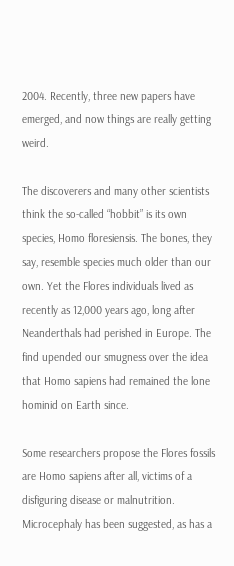2004. Recently, three new papers have emerged, and now things are really getting weird.

The discoverers and many other scientists think the so-called “hobbit” is its own species, Homo floresiensis. The bones, they say, resemble species much older than our own. Yet the Flores individuals lived as recently as 12,000 years ago, long after Neanderthals had perished in Europe. The find upended our smugness over the idea that Homo sapiens had remained the lone hominid on Earth since.

Some researchers propose the Flores fossils are Homo sapiens after all, victims of a disfiguring disease or malnutrition. Microcephaly has been suggested, as has a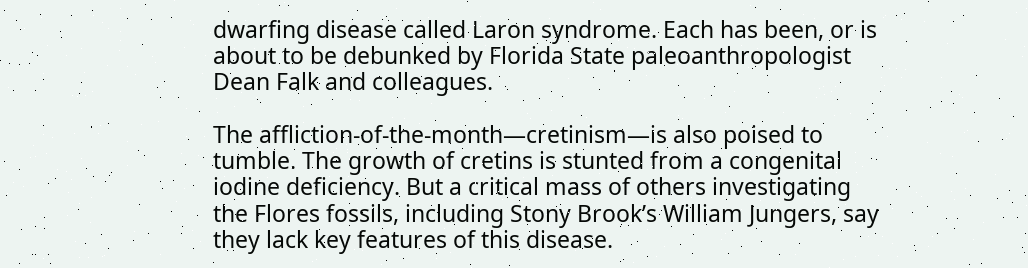dwarfing disease called Laron syndrome. Each has been, or is about to be debunked by Florida State paleoanthropologist Dean Falk and colleagues.

The affliction-of-the-month—cretinism—is also poised to tumble. The growth of cretins is stunted from a congenital iodine deficiency. But a critical mass of others investigating the Flores fossils, including Stony Brook’s William Jungers, say they lack key features of this disease.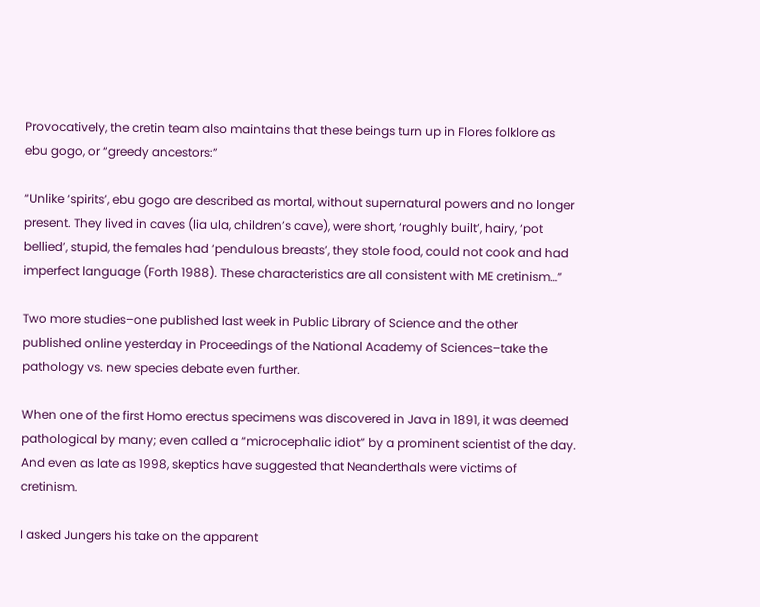Provocatively, the cretin team also maintains that these beings turn up in Flores folklore as ebu gogo, or “greedy ancestors:”

“Unlike ‘spirits’, ebu gogo are described as mortal, without supernatural powers and no longer present. They lived in caves (lia ula, children’s cave), were short, ‘roughly built’, hairy, ‘pot bellied’, stupid, the females had ‘pendulous breasts’, they stole food, could not cook and had imperfect language (Forth 1988). These characteristics are all consistent with ME cretinism…”

Two more studies–one published last week in Public Library of Science and the other published online yesterday in Proceedings of the National Academy of Sciences–take the pathology vs. new species debate even further.

When one of the first Homo erectus specimens was discovered in Java in 1891, it was deemed pathological by many; even called a “microcephalic idiot” by a prominent scientist of the day. And even as late as 1998, skeptics have suggested that Neanderthals were victims of cretinism.

I asked Jungers his take on the apparent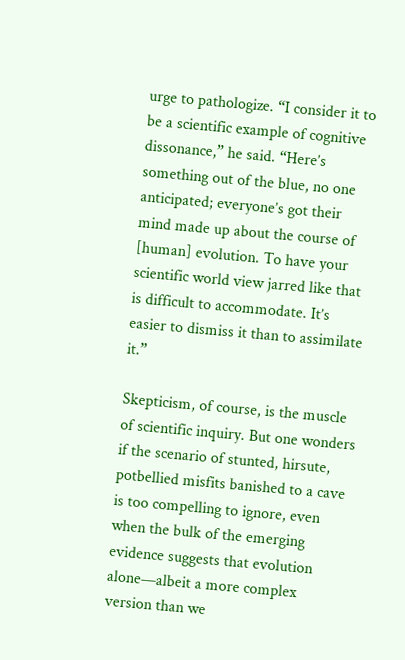urge to pathologize. “I consider it to be a scientific example of cognitive dissonance,” he said. “Here’s something out of the blue, no one anticipated; everyone’s got their mind made up about the course of [human] evolution. To have your scientific world view jarred like that is difficult to accommodate. It’s easier to dismiss it than to assimilate it.”

Skepticism, of course, is the muscle of scientific inquiry. But one wonders if the scenario of stunted, hirsute, potbellied misfits banished to a cave is too compelling to ignore, even when the bulk of the emerging evidence suggests that evolution alone—albeit a more complex version than we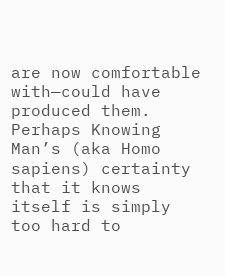are now comfortable with—could have produced them. Perhaps Knowing Man’s (aka Homo sapiens) certainty that it knows itself is simply too hard to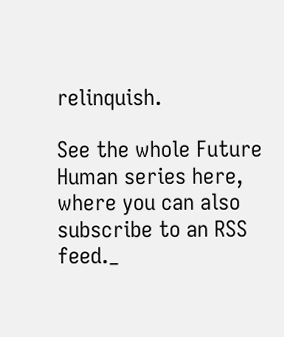relinquish.

See the whole Future Human series here, where you can also subscribe to an RSS feed._